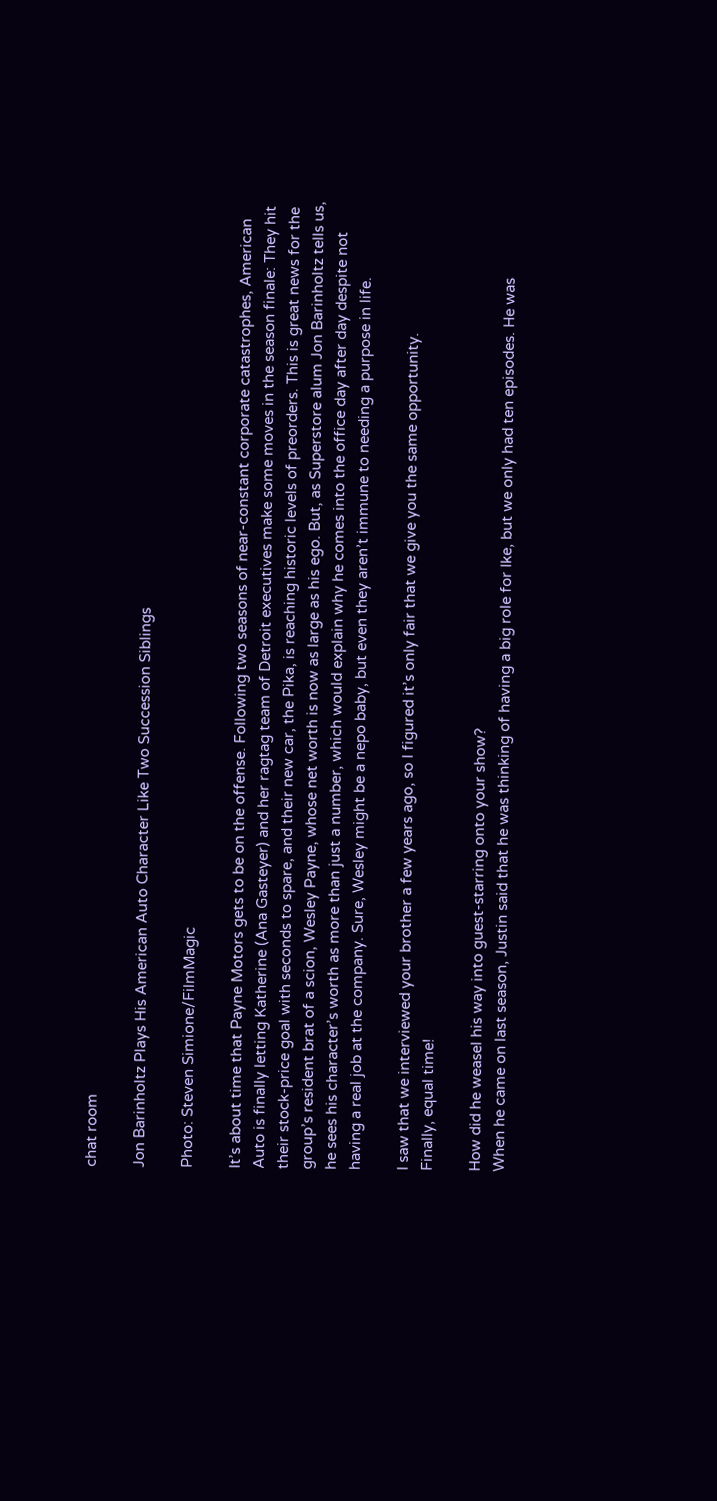chat room

Jon Barinholtz Plays His American Auto Character Like Two Succession Siblings

Photo: Steven Simione/FilmMagic

It’s about time that Payne Motors gets to be on the offense. Following two seasons of near-constant corporate catastrophes, American Auto is finally letting Katherine (Ana Gasteyer) and her ragtag team of Detroit executives make some moves in the season finale: They hit their stock-price goal with seconds to spare, and their new car, the Pika, is reaching historic levels of preorders. This is great news for the group’s resident brat of a scion, Wesley Payne, whose net worth is now as large as his ego. But, as Superstore alum Jon Barinholtz tells us, he sees his character’s worth as more than just a number, which would explain why he comes into the office day after day despite not having a real job at the company. Sure, Wesley might be a nepo baby, but even they aren’t immune to needing a purpose in life.

I saw that we interviewed your brother a few years ago, so I figured it’s only fair that we give you the same opportunity.
Finally, equal time!

How did he weasel his way into guest-starring onto your show?
When he came on last season, Justin said that he was thinking of having a big role for Ike, but we only had ten episodes. He was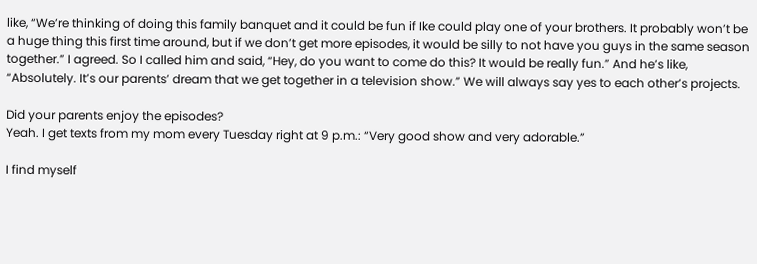like, “We’re thinking of doing this family banquet and it could be fun if Ike could play one of your brothers. It probably won’t be a huge thing this first time around, but if we don’t get more episodes, it would be silly to not have you guys in the same season together.” I agreed. So I called him and said, “Hey, do you want to come do this? It would be really fun.” And he’s like, “Absolutely. It’s our parents’ dream that we get together in a television show.” We will always say yes to each other’s projects.

Did your parents enjoy the episodes?
Yeah. I get texts from my mom every Tuesday right at 9 p.m.: “Very good show and very adorable.”

I find myself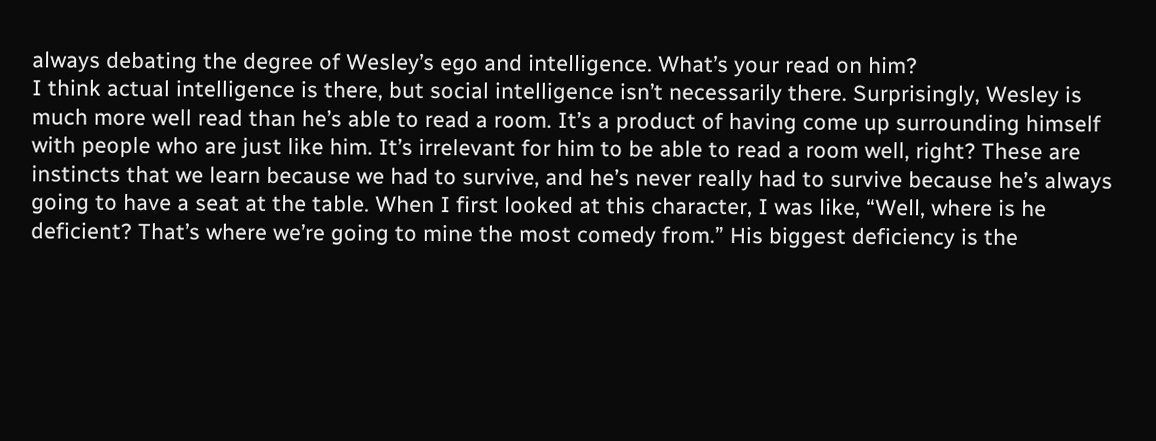always debating the degree of Wesley’s ego and intelligence. What’s your read on him?
I think actual intelligence is there, but social intelligence isn’t necessarily there. Surprisingly, Wesley is much more well read than he’s able to read a room. It’s a product of having come up surrounding himself with people who are just like him. It’s irrelevant for him to be able to read a room well, right? These are instincts that we learn because we had to survive, and he’s never really had to survive because he’s always going to have a seat at the table. When I first looked at this character, I was like, “Well, where is he deficient? That’s where we’re going to mine the most comedy from.” His biggest deficiency is the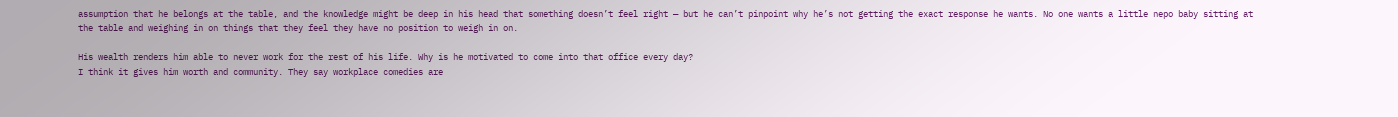assumption that he belongs at the table, and the knowledge might be deep in his head that something doesn’t feel right — but he can’t pinpoint why he’s not getting the exact response he wants. No one wants a little nepo baby sitting at the table and weighing in on things that they feel they have no position to weigh in on.

His wealth renders him able to never work for the rest of his life. Why is he motivated to come into that office every day?
I think it gives him worth and community. They say workplace comedies are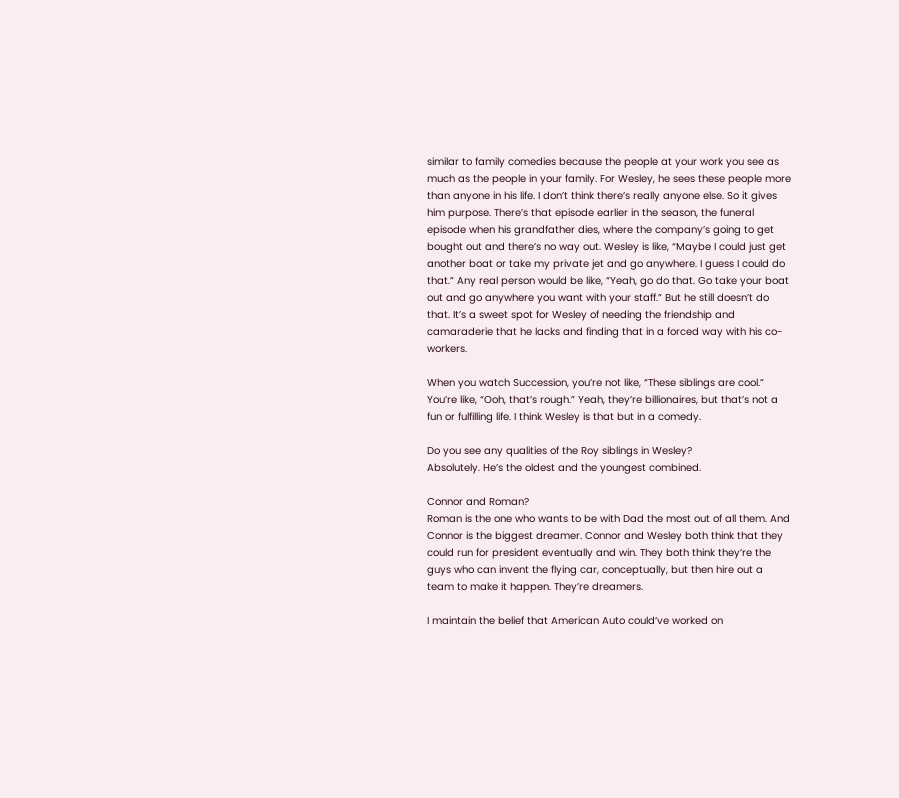similar to family comedies because the people at your work you see as much as the people in your family. For Wesley, he sees these people more than anyone in his life. I don’t think there’s really anyone else. So it gives him purpose. There’s that episode earlier in the season, the funeral episode when his grandfather dies, where the company’s going to get bought out and there’s no way out. Wesley is like, “Maybe I could just get another boat or take my private jet and go anywhere. I guess I could do that.” Any real person would be like, “Yeah, go do that. Go take your boat out and go anywhere you want with your staff.” But he still doesn’t do that. It’s a sweet spot for Wesley of needing the friendship and camaraderie that he lacks and finding that in a forced way with his co-workers.

When you watch Succession, you’re not like, “These siblings are cool.” You’re like, “Ooh, that’s rough.” Yeah, they’re billionaires, but that’s not a fun or fulfilling life. I think Wesley is that but in a comedy.

Do you see any qualities of the Roy siblings in Wesley?
Absolutely. He’s the oldest and the youngest combined.

Connor and Roman?
Roman is the one who wants to be with Dad the most out of all them. And Connor is the biggest dreamer. Connor and Wesley both think that they could run for president eventually and win. They both think they’re the guys who can invent the flying car, conceptually, but then hire out a team to make it happen. They’re dreamers.

I maintain the belief that American Auto could’ve worked on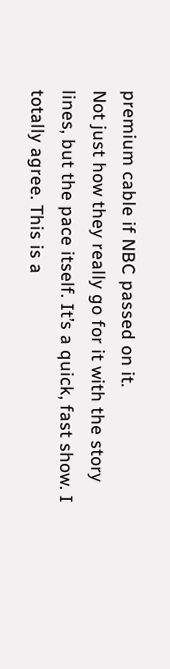premium cable if NBC passed on it.
Not just how they really go for it with the story lines, but the pace itself. It’s a quick, fast show. I totally agree. This is a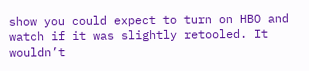show you could expect to turn on HBO and watch if it was slightly retooled. It wouldn’t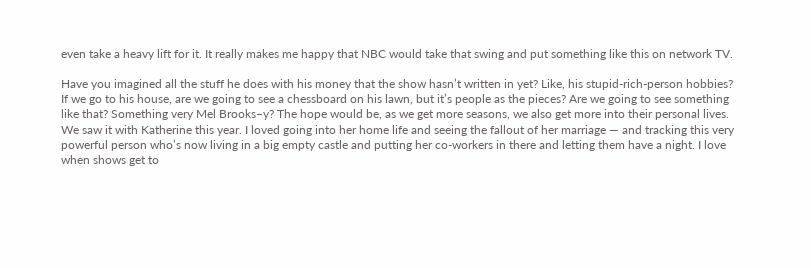even take a heavy lift for it. It really makes me happy that NBC would take that swing and put something like this on network TV.

Have you imagined all the stuff he does with his money that the show hasn’t written in yet? Like, his stupid-rich-person hobbies?
If we go to his house, are we going to see a chessboard on his lawn, but it’s people as the pieces? Are we going to see something like that? Something very Mel Brooks–y? The hope would be, as we get more seasons, we also get more into their personal lives. We saw it with Katherine this year. I loved going into her home life and seeing the fallout of her marriage — and tracking this very powerful person who’s now living in a big empty castle and putting her co-workers in there and letting them have a night. I love when shows get to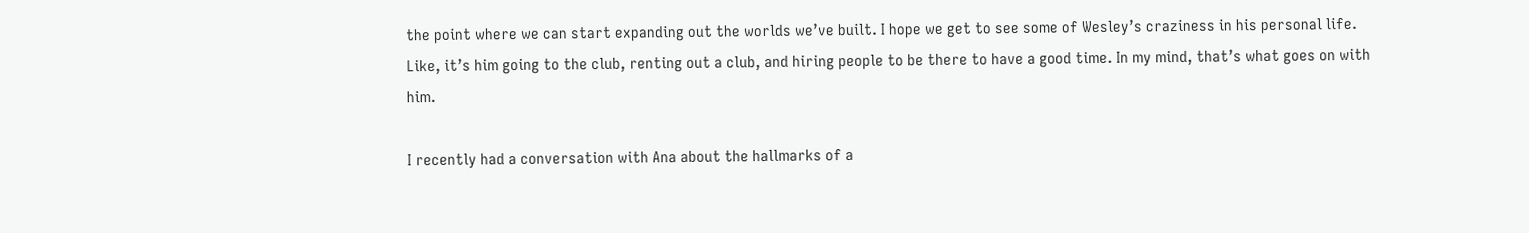the point where we can start expanding out the worlds we’ve built. I hope we get to see some of Wesley’s craziness in his personal life. Like, it’s him going to the club, renting out a club, and hiring people to be there to have a good time. In my mind, that’s what goes on with him.

I recently had a conversation with Ana about the hallmarks of a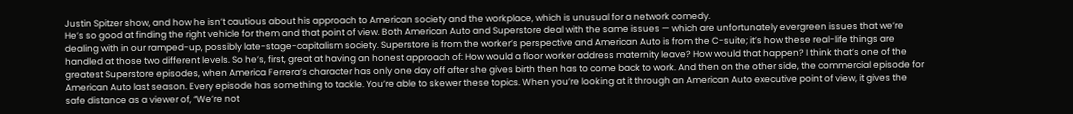Justin Spitzer show, and how he isn’t cautious about his approach to American society and the workplace, which is unusual for a network comedy.
He’s so good at finding the right vehicle for them and that point of view. Both American Auto and Superstore deal with the same issues — which are unfortunately evergreen issues that we’re dealing with in our ramped-up, possibly late-stage-capitalism society. Superstore is from the worker’s perspective and American Auto is from the C-suite; it’s how these real-life things are handled at those two different levels. So he’s, first, great at having an honest approach of: How would a floor worker address maternity leave? How would that happen? I think that’s one of the greatest Superstore episodes, when America Ferrera’s character has only one day off after she gives birth then has to come back to work. And then on the other side, the commercial episode for American Auto last season. Every episode has something to tackle. You’re able to skewer these topics. When you’re looking at it through an American Auto executive point of view, it gives the safe distance as a viewer of, “We’re not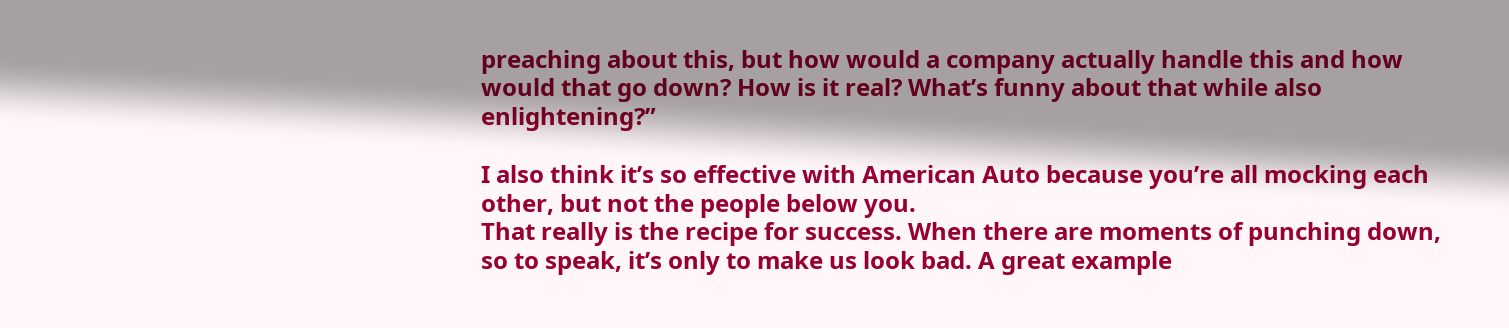preaching about this, but how would a company actually handle this and how would that go down? How is it real? What’s funny about that while also enlightening?”

I also think it’s so effective with American Auto because you’re all mocking each other, but not the people below you.
That really is the recipe for success. When there are moments of punching down, so to speak, it’s only to make us look bad. A great example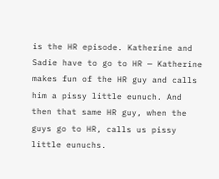is the HR episode. Katherine and Sadie have to go to HR — Katherine makes fun of the HR guy and calls him a pissy little eunuch. And then that same HR guy, when the guys go to HR, calls us pissy little eunuchs.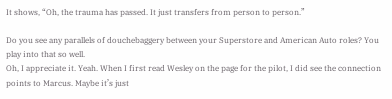It shows, “Oh, the trauma has passed. It just transfers from person to person.”

Do you see any parallels of douchebaggery between your Superstore and American Auto roles? You play into that so well.
Oh, I appreciate it. Yeah. When I first read Wesley on the page for the pilot, I did see the connection points to Marcus. Maybe it’s just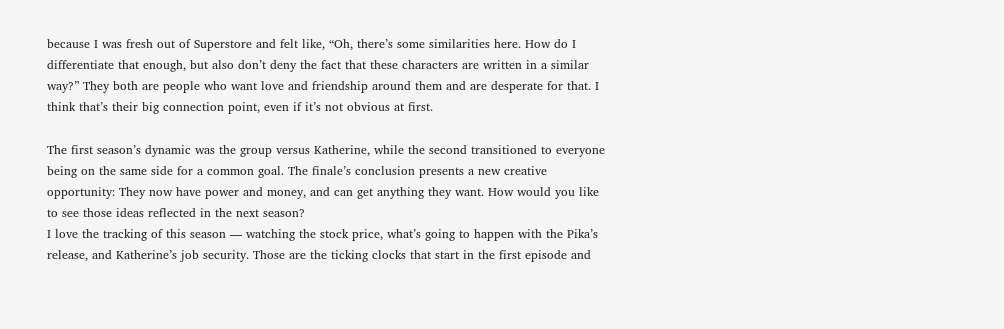because I was fresh out of Superstore and felt like, “Oh, there’s some similarities here. How do I differentiate that enough, but also don’t deny the fact that these characters are written in a similar way?” They both are people who want love and friendship around them and are desperate for that. I think that’s their big connection point, even if it’s not obvious at first.

The first season’s dynamic was the group versus Katherine, while the second transitioned to everyone being on the same side for a common goal. The finale’s conclusion presents a new creative opportunity: They now have power and money, and can get anything they want. How would you like to see those ideas reflected in the next season?
I love the tracking of this season — watching the stock price, what’s going to happen with the Pika’s release, and Katherine’s job security. Those are the ticking clocks that start in the first episode and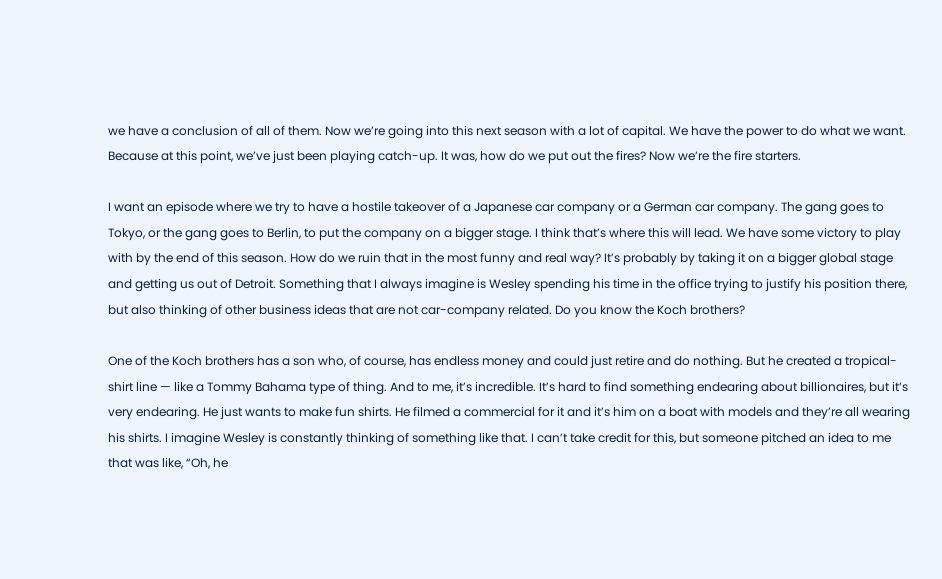we have a conclusion of all of them. Now we’re going into this next season with a lot of capital. We have the power to do what we want. Because at this point, we’ve just been playing catch-up. It was, how do we put out the fires? Now we’re the fire starters.

I want an episode where we try to have a hostile takeover of a Japanese car company or a German car company. The gang goes to Tokyo, or the gang goes to Berlin, to put the company on a bigger stage. I think that’s where this will lead. We have some victory to play with by the end of this season. How do we ruin that in the most funny and real way? It’s probably by taking it on a bigger global stage and getting us out of Detroit. Something that I always imagine is Wesley spending his time in the office trying to justify his position there, but also thinking of other business ideas that are not car-company related. Do you know the Koch brothers?

One of the Koch brothers has a son who, of course, has endless money and could just retire and do nothing. But he created a tropical-shirt line — like a Tommy Bahama type of thing. And to me, it’s incredible. It’s hard to find something endearing about billionaires, but it’s very endearing. He just wants to make fun shirts. He filmed a commercial for it and it’s him on a boat with models and they’re all wearing his shirts. I imagine Wesley is constantly thinking of something like that. I can’t take credit for this, but someone pitched an idea to me that was like, “Oh, he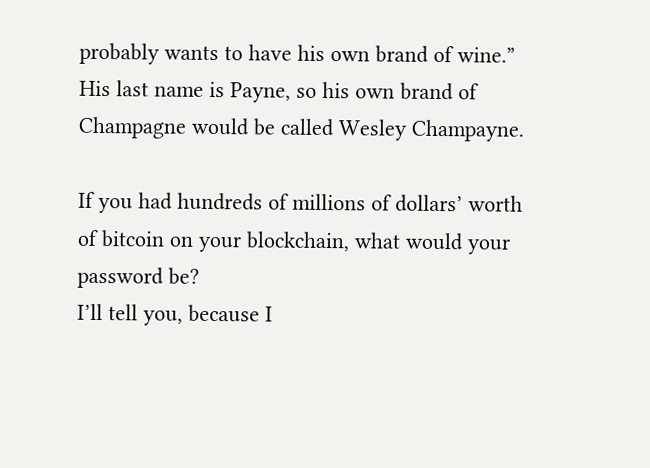probably wants to have his own brand of wine.” His last name is Payne, so his own brand of Champagne would be called Wesley Champayne.

If you had hundreds of millions of dollars’ worth of bitcoin on your blockchain, what would your password be?
I’ll tell you, because I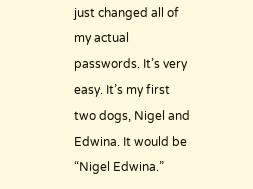just changed all of my actual passwords. It’s very easy. It’s my first two dogs, Nigel and Edwina. It would be “Nigel Edwina.”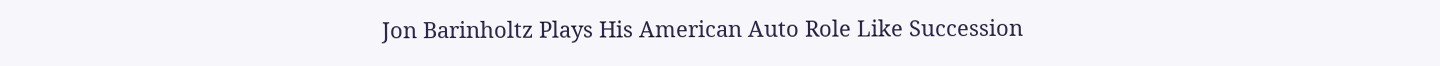Jon Barinholtz Plays His American Auto Role Like Succession